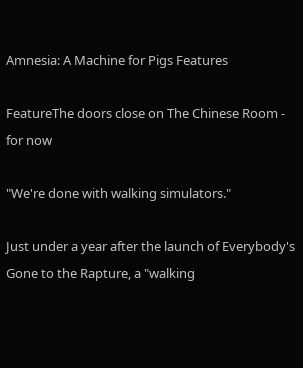Amnesia: A Machine for Pigs Features

FeatureThe doors close on The Chinese Room - for now

"We're done with walking simulators."

Just under a year after the launch of Everybody's Gone to the Rapture, a "walking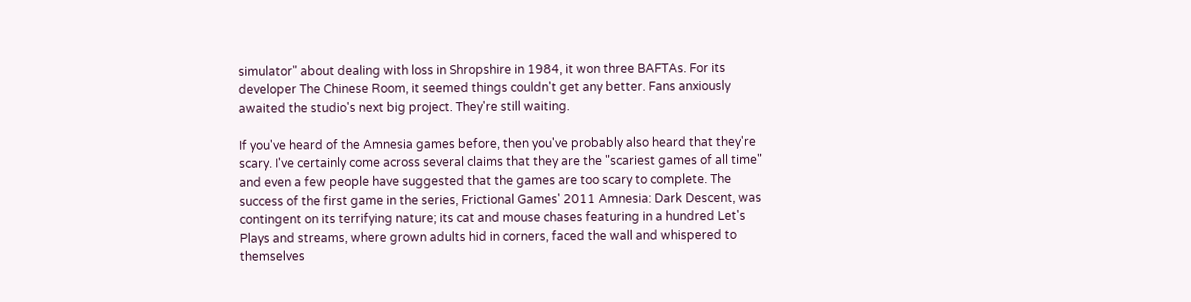simulator" about dealing with loss in Shropshire in 1984, it won three BAFTAs. For its developer The Chinese Room, it seemed things couldn't get any better. Fans anxiously awaited the studio's next big project. They're still waiting.

If you've heard of the Amnesia games before, then you've probably also heard that they're scary. I've certainly come across several claims that they are the "scariest games of all time" and even a few people have suggested that the games are too scary to complete. The success of the first game in the series, Frictional Games' 2011 Amnesia: Dark Descent, was contingent on its terrifying nature; its cat and mouse chases featuring in a hundred Let's Plays and streams, where grown adults hid in corners, faced the wall and whispered to themselves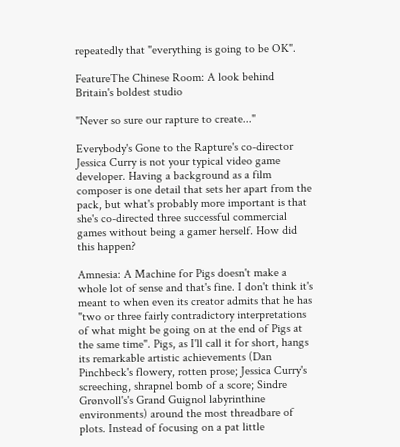repeatedly that "everything is going to be OK".

FeatureThe Chinese Room: A look behind Britain's boldest studio

"Never so sure our rapture to create..."

Everybody's Gone to the Rapture's co-director Jessica Curry is not your typical video game developer. Having a background as a film composer is one detail that sets her apart from the pack, but what's probably more important is that she's co-directed three successful commercial games without being a gamer herself. How did this happen?

Amnesia: A Machine for Pigs doesn't make a whole lot of sense and that's fine. I don't think it's meant to when even its creator admits that he has "two or three fairly contradictory interpretations of what might be going on at the end of Pigs at the same time". Pigs, as I'll call it for short, hangs its remarkable artistic achievements (Dan Pinchbeck's flowery, rotten prose; Jessica Curry's screeching, shrapnel bomb of a score; Sindre Grønvoll's's Grand Guignol labyrinthine environments) around the most threadbare of plots. Instead of focusing on a pat little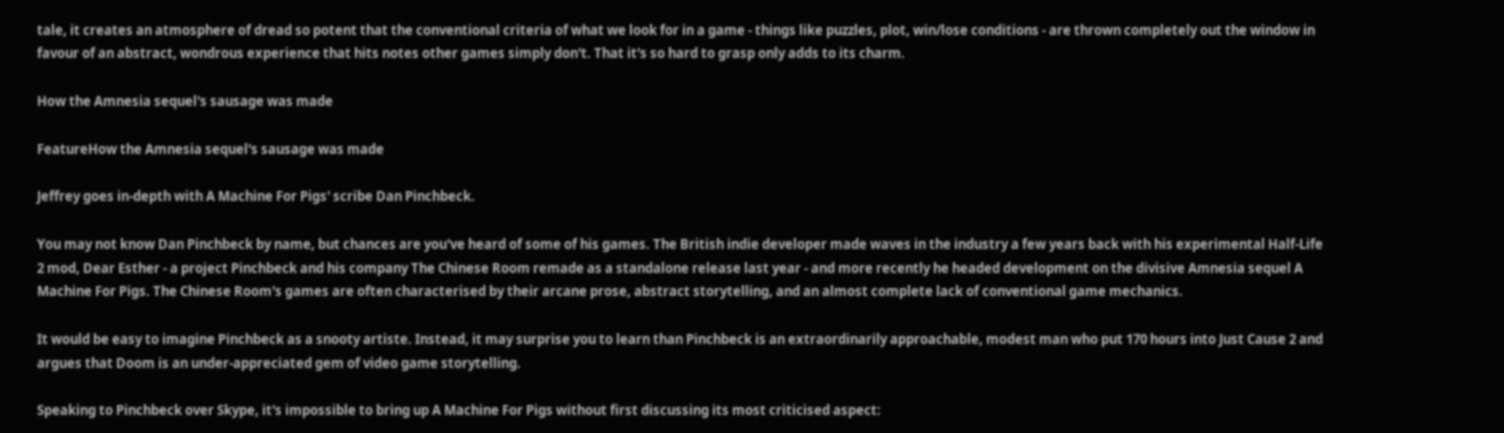tale, it creates an atmosphere of dread so potent that the conventional criteria of what we look for in a game - things like puzzles, plot, win/lose conditions - are thrown completely out the window in favour of an abstract, wondrous experience that hits notes other games simply don't. That it's so hard to grasp only adds to its charm.

How the Amnesia sequel's sausage was made

FeatureHow the Amnesia sequel's sausage was made

Jeffrey goes in-depth with A Machine For Pigs' scribe Dan Pinchbeck.

You may not know Dan Pinchbeck by name, but chances are you've heard of some of his games. The British indie developer made waves in the industry a few years back with his experimental Half-Life 2 mod, Dear Esther - a project Pinchbeck and his company The Chinese Room remade as a standalone release last year - and more recently he headed development on the divisive Amnesia sequel A Machine For Pigs. The Chinese Room's games are often characterised by their arcane prose, abstract storytelling, and an almost complete lack of conventional game mechanics.

It would be easy to imagine Pinchbeck as a snooty artiste. Instead, it may surprise you to learn than Pinchbeck is an extraordinarily approachable, modest man who put 170 hours into Just Cause 2 and argues that Doom is an under-appreciated gem of video game storytelling.

Speaking to Pinchbeck over Skype, it's impossible to bring up A Machine For Pigs without first discussing its most criticised aspect: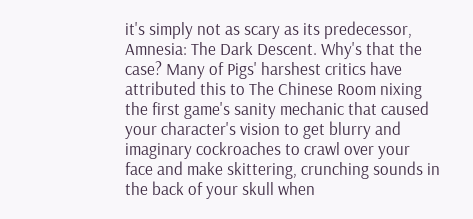it's simply not as scary as its predecessor, Amnesia: The Dark Descent. Why's that the case? Many of Pigs' harshest critics have attributed this to The Chinese Room nixing the first game's sanity mechanic that caused your character's vision to get blurry and imaginary cockroaches to crawl over your face and make skittering, crunching sounds in the back of your skull when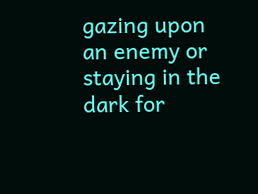gazing upon an enemy or staying in the dark for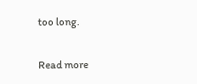too long.

Read more